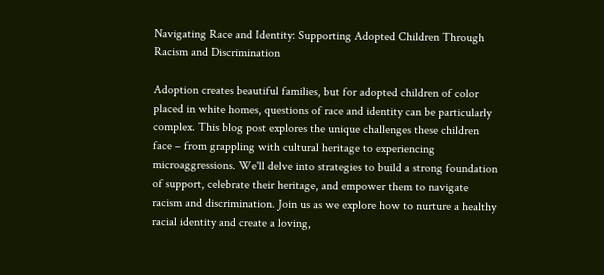Navigating Race and Identity: Supporting Adopted Children Through Racism and Discrimination

Adoption creates beautiful families, but for adopted children of color placed in white homes, questions of race and identity can be particularly complex. This blog post explores the unique challenges these children face – from grappling with cultural heritage to experiencing microaggressions. We'll delve into strategies to build a strong foundation of support, celebrate their heritage, and empower them to navigate racism and discrimination. Join us as we explore how to nurture a healthy racial identity and create a loving,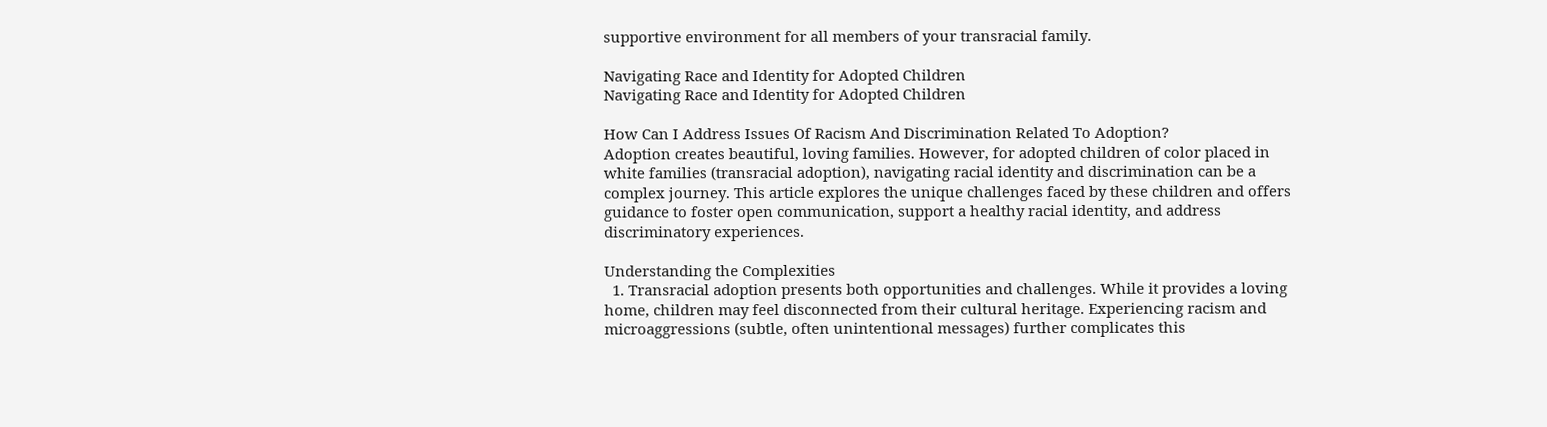supportive environment for all members of your transracial family.

Navigating Race and Identity for Adopted Children
Navigating Race and Identity for Adopted Children

How Can I Address Issues Of Racism And Discrimination Related To Adoption?
Adoption creates beautiful, loving families. However, for adopted children of color placed in white families (transracial adoption), navigating racial identity and discrimination can be a complex journey. This article explores the unique challenges faced by these children and offers guidance to foster open communication, support a healthy racial identity, and address discriminatory experiences.

Understanding the Complexities
  1. Transracial adoption presents both opportunities and challenges. While it provides a loving home, children may feel disconnected from their cultural heritage. Experiencing racism and microaggressions (subtle, often unintentional messages) further complicates this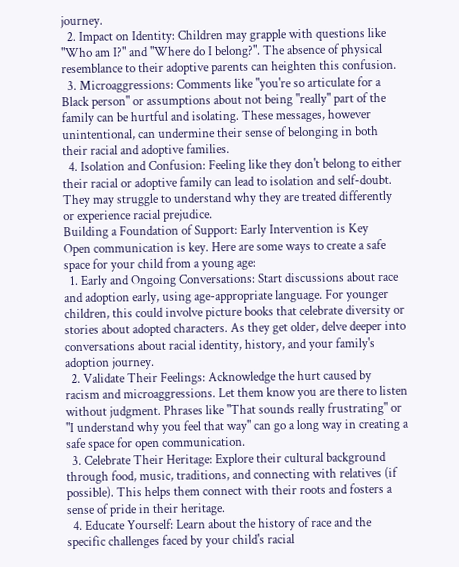journey.
  2. Impact on Identity: Children may grapple with questions like "Who am I?" and "Where do I belong?". The absence of physical resemblance to their adoptive parents can heighten this confusion.
  3. Microaggressions: Comments like "you're so articulate for a Black person" or assumptions about not being "really" part of the family can be hurtful and isolating. These messages, however unintentional, can undermine their sense of belonging in both their racial and adoptive families.
  4. Isolation and Confusion: Feeling like they don't belong to either their racial or adoptive family can lead to isolation and self-doubt. They may struggle to understand why they are treated differently or experience racial prejudice.
Building a Foundation of Support: Early Intervention is Key
Open communication is key. Here are some ways to create a safe space for your child from a young age:
  1. Early and Ongoing Conversations: Start discussions about race and adoption early, using age-appropriate language. For younger children, this could involve picture books that celebrate diversity or stories about adopted characters. As they get older, delve deeper into conversations about racial identity, history, and your family's adoption journey.
  2. Validate Their Feelings: Acknowledge the hurt caused by racism and microaggressions. Let them know you are there to listen without judgment. Phrases like "That sounds really frustrating" or "I understand why you feel that way" can go a long way in creating a safe space for open communication.
  3. Celebrate Their Heritage: Explore their cultural background through food, music, traditions, and connecting with relatives (if possible). This helps them connect with their roots and fosters a sense of pride in their heritage.
  4. Educate Yourself: Learn about the history of race and the specific challenges faced by your child's racial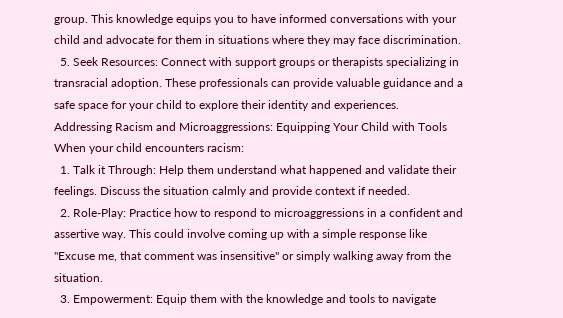group. This knowledge equips you to have informed conversations with your child and advocate for them in situations where they may face discrimination.
  5. Seek Resources: Connect with support groups or therapists specializing in transracial adoption. These professionals can provide valuable guidance and a safe space for your child to explore their identity and experiences.
Addressing Racism and Microaggressions: Equipping Your Child with Tools
When your child encounters racism:
  1. Talk it Through: Help them understand what happened and validate their feelings. Discuss the situation calmly and provide context if needed.
  2. Role-Play: Practice how to respond to microaggressions in a confident and assertive way. This could involve coming up with a simple response like "Excuse me, that comment was insensitive" or simply walking away from the situation.
  3. Empowerment: Equip them with the knowledge and tools to navigate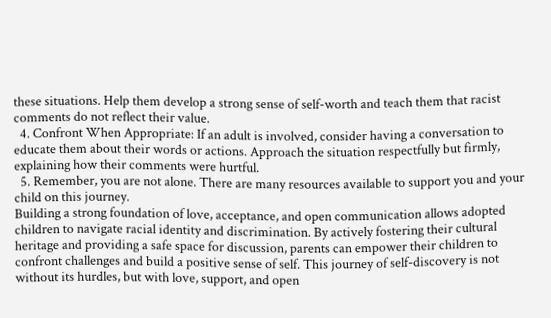these situations. Help them develop a strong sense of self-worth and teach them that racist comments do not reflect their value.
  4. Confront When Appropriate: If an adult is involved, consider having a conversation to educate them about their words or actions. Approach the situation respectfully but firmly, explaining how their comments were hurtful.
  5. Remember, you are not alone. There are many resources available to support you and your child on this journey.
Building a strong foundation of love, acceptance, and open communication allows adopted children to navigate racial identity and discrimination. By actively fostering their cultural heritage and providing a safe space for discussion, parents can empower their children to confront challenges and build a positive sense of self. This journey of self-discovery is not without its hurdles, but with love, support, and open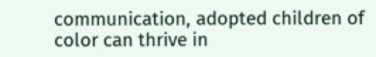communication, adopted children of color can thrive in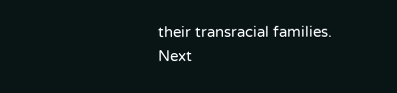their transracial families.
Next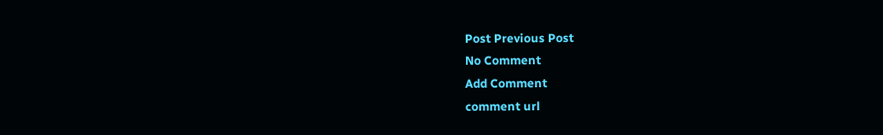Post Previous Post
No Comment
Add Comment
comment url